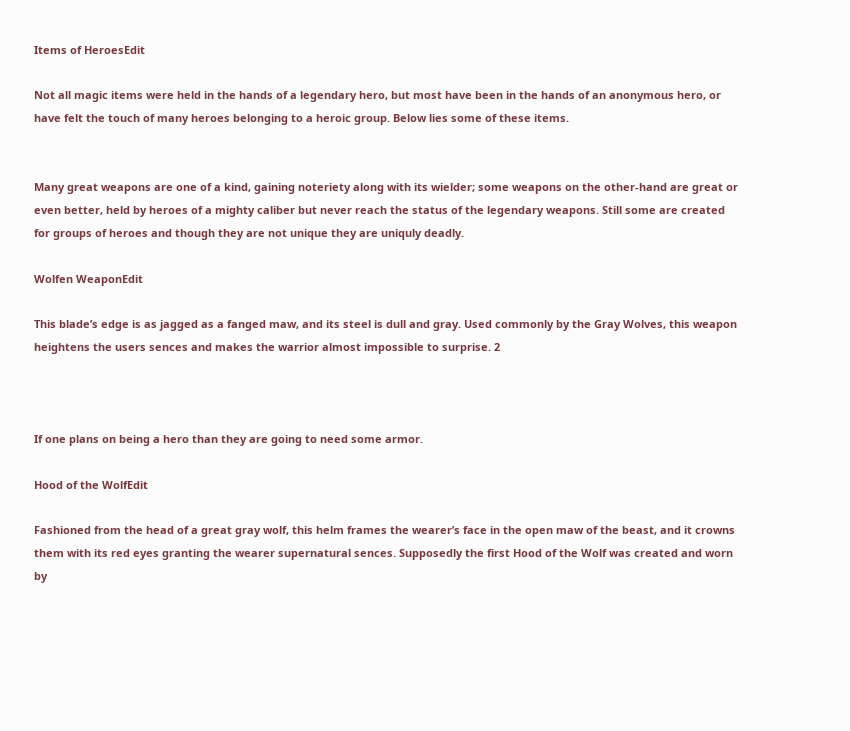Items of HeroesEdit

Not all magic items were held in the hands of a legendary hero, but most have been in the hands of an anonymous hero, or have felt the touch of many heroes belonging to a heroic group. Below lies some of these items.


Many great weapons are one of a kind, gaining noteriety along with its wielder; some weapons on the other-hand are great or even better, held by heroes of a mighty caliber but never reach the status of the legendary weapons. Still some are created for groups of heroes and though they are not unique they are uniquly deadly.

Wolfen WeaponEdit

This blade’s edge is as jagged as a fanged maw, and its steel is dull and gray. Used commonly by the Gray Wolves, this weapon heightens the users sences and makes the warrior almost impossible to surprise. 2



If one plans on being a hero than they are going to need some armor.

Hood of the WolfEdit

Fashioned from the head of a great gray wolf, this helm frames the wearer’s face in the open maw of the beast, and it crowns them with its red eyes granting the wearer supernatural sences. Supposedly the first Hood of the Wolf was created and worn by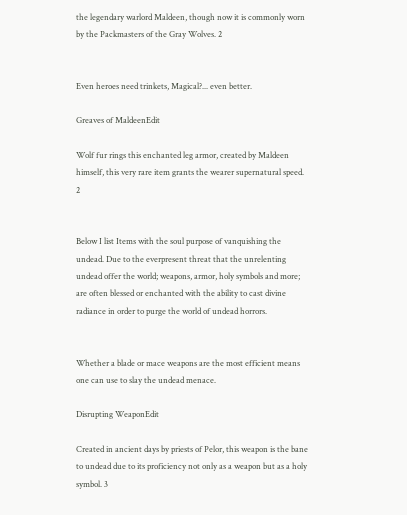the legendary warlord Maldeen, though now it is commonly worn by the Packmasters of the Gray Wolves. 2


Even heroes need trinkets, Magical?... even better.

Greaves of MaldeenEdit

Wolf fur rings this enchanted leg armor, created by Maldeen himself, this very rare item grants the wearer supernatural speed. 2


Below I list Items with the soul purpose of vanquishing the undead. Due to the everpresent threat that the unrelenting undead offer the world; weapons, armor, holy symbols and more; are often blessed or enchanted with the ability to cast divine radiance in order to purge the world of undead horrors.


Whether a blade or mace weapons are the most efficient means one can use to slay the undead menace.

Disrupting WeaponEdit

Created in ancient days by priests of Pelor, this weapon is the bane to undead due to its proficiency not only as a weapon but as a holy symbol. 3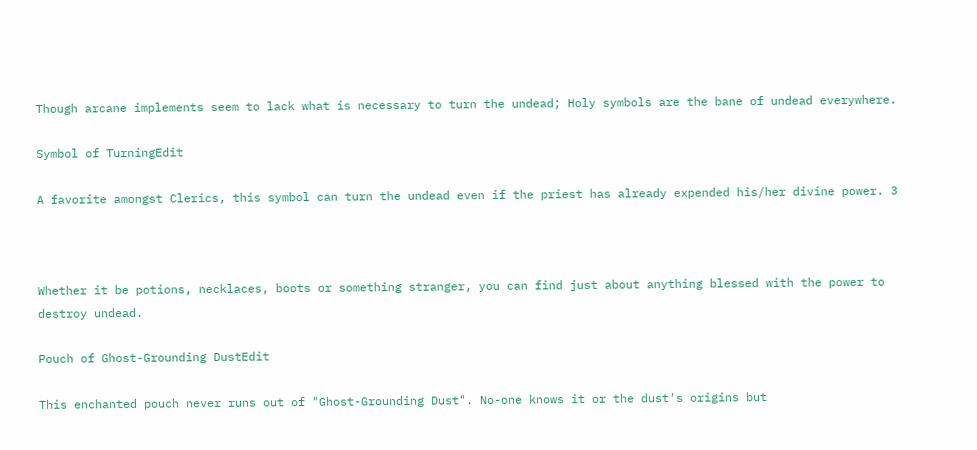Though arcane implements seem to lack what is necessary to turn the undead; Holy symbols are the bane of undead everywhere.

Symbol of TurningEdit

A favorite amongst Clerics, this symbol can turn the undead even if the priest has already expended his/her divine power. 3



Whether it be potions, necklaces, boots or something stranger, you can find just about anything blessed with the power to destroy undead.

Pouch of Ghost-Grounding DustEdit

This enchanted pouch never runs out of "Ghost-Grounding Dust". No-one knows it or the dust's origins but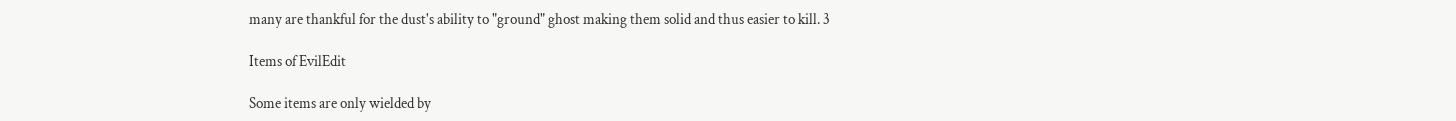many are thankful for the dust's ability to "ground" ghost making them solid and thus easier to kill. 3

Items of EvilEdit

Some items are only wielded by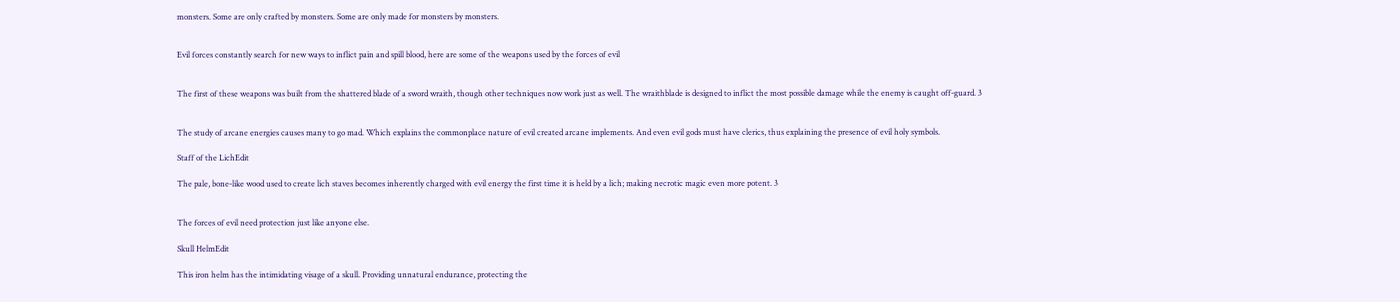monsters. Some are only crafted by monsters. Some are only made for monsters by monsters.


Evil forces constantly search for new ways to inflict pain and spill blood, here are some of the weapons used by the forces of evil


The first of these weapons was built from the shattered blade of a sword wraith, though other techniques now work just as well. The wraithblade is designed to inflict the most possible damage while the enemy is caught off-guard. 3


The study of arcane energies causes many to go mad. Which explains the commonplace nature of evil created arcane implements. And even evil gods must have clerics, thus explaining the presence of evil holy symbols.

Staff of the LichEdit

The pale, bone-like wood used to create lich staves becomes inherently charged with evil energy the first time it is held by a lich; making necrotic magic even more potent. 3


The forces of evil need protection just like anyone else.

Skull HelmEdit

This iron helm has the intimidating visage of a skull. Providing unnatural endurance, protecting the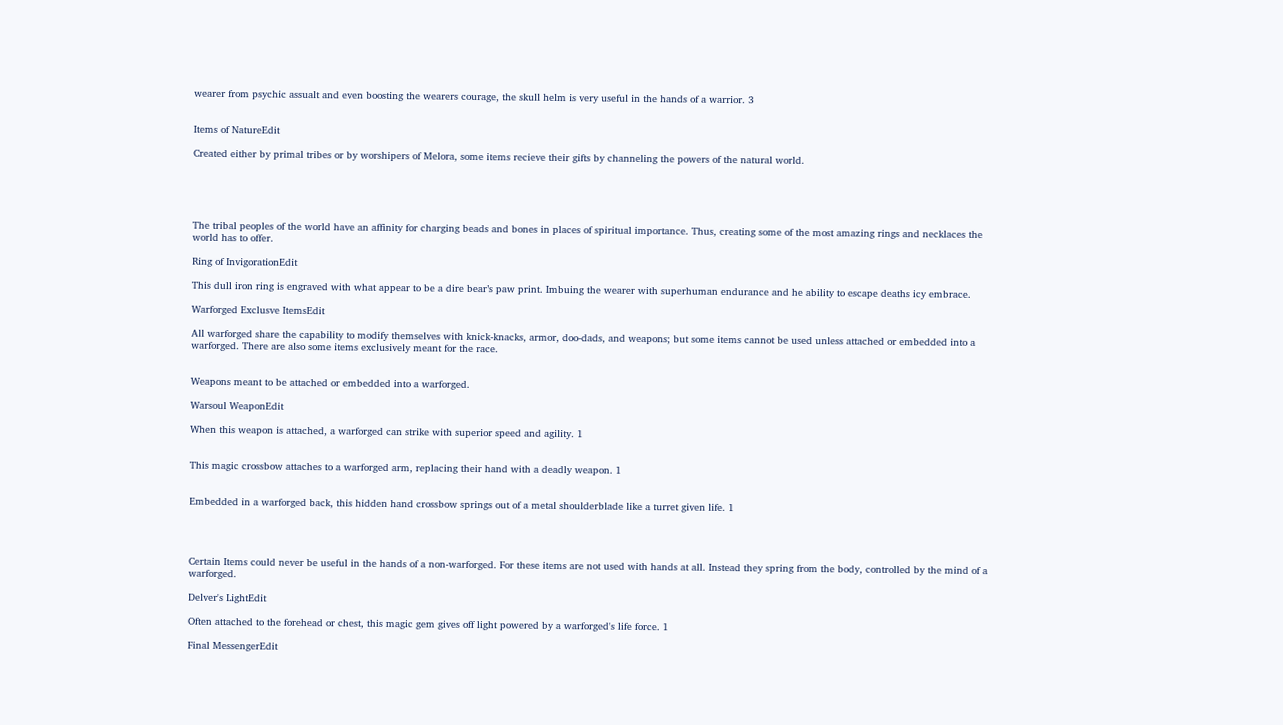wearer from psychic assualt and even boosting the wearers courage, the skull helm is very useful in the hands of a warrior. 3


Items of NatureEdit

Created either by primal tribes or by worshipers of Melora, some items recieve their gifts by channeling the powers of the natural world.





The tribal peoples of the world have an affinity for charging beads and bones in places of spiritual importance. Thus, creating some of the most amazing rings and necklaces the world has to offer.

Ring of InvigorationEdit

This dull iron ring is engraved with what appear to be a dire bear’s paw print. Imbuing the wearer with superhuman endurance and he ability to escape deaths icy embrace.

Warforged Exclusve ItemsEdit

All warforged share the capability to modify themselves with knick-knacks, armor, doo-dads, and weapons; but some items cannot be used unless attached or embedded into a warforged. There are also some items exclusively meant for the race.


Weapons meant to be attached or embedded into a warforged.

Warsoul WeaponEdit

When this weapon is attached, a warforged can strike with superior speed and agility. 1


This magic crossbow attaches to a warforged arm, replacing their hand with a deadly weapon. 1


Embedded in a warforged back, this hidden hand crossbow springs out of a metal shoulderblade like a turret given life. 1




Certain Items could never be useful in the hands of a non-warforged. For these items are not used with hands at all. Instead they spring from the body, controlled by the mind of a warforged.

Delver's LightEdit

Often attached to the forehead or chest, this magic gem gives off light powered by a warforged's life force. 1

Final MessengerEdit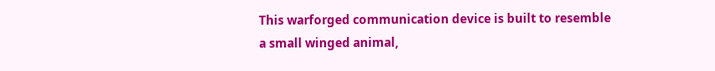This warforged communication device is built to resemble a small winged animal,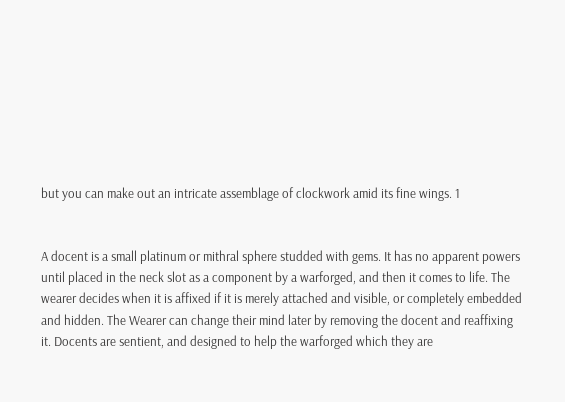but you can make out an intricate assemblage of clockwork amid its fine wings. 1


A docent is a small platinum or mithral sphere studded with gems. It has no apparent powers until placed in the neck slot as a component by a warforged, and then it comes to life. The wearer decides when it is affixed if it is merely attached and visible, or completely embedded and hidden. The Wearer can change their mind later by removing the docent and reaffixing it. Docents are sentient, and designed to help the warforged which they are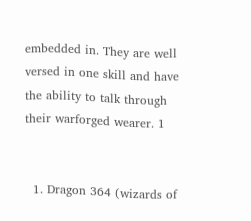embedded in. They are well versed in one skill and have the ability to talk through their warforged wearer. 1


  1. Dragon 364 (wizards of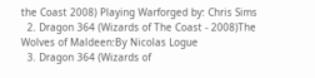the Coast 2008) Playing Warforged by: Chris Sims
  2. Dragon 364 (Wizards of The Coast - 2008)The Wolves of Maldeen:By Nicolas Logue
  3. Dragon 364 (Wizards of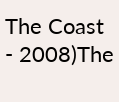The Coast - 2008)The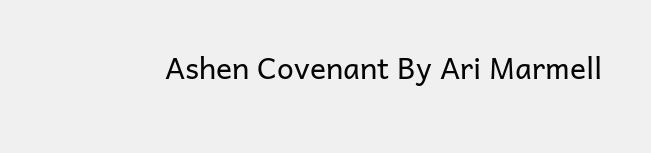Ashen Covenant By Ari Marmell